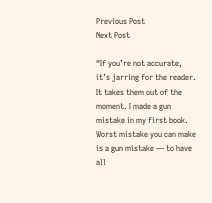Previous Post
Next Post

“If you’re not accurate, it’s jarring for the reader. It takes them out of the moment. I made a gun mistake in my first book. Worst mistake you can make is a gun mistake — to have all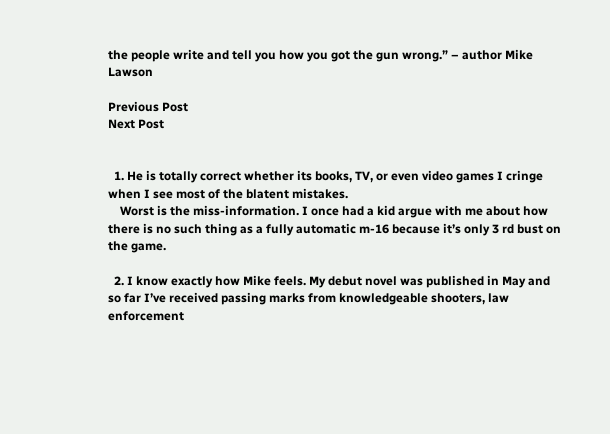the people write and tell you how you got the gun wrong.” – author Mike Lawson

Previous Post
Next Post


  1. He is totally correct whether its books, TV, or even video games I cringe when I see most of the blatent mistakes.
    Worst is the miss-information. I once had a kid argue with me about how there is no such thing as a fully automatic m-16 because it’s only 3 rd bust on the game.

  2. I know exactly how Mike feels. My debut novel was published in May and so far I’ve received passing marks from knowledgeable shooters, law enforcement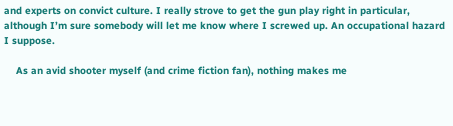and experts on convict culture. I really strove to get the gun play right in particular, although I’m sure somebody will let me know where I screwed up. An occupational hazard I suppose.

    As an avid shooter myself (and crime fiction fan), nothing makes me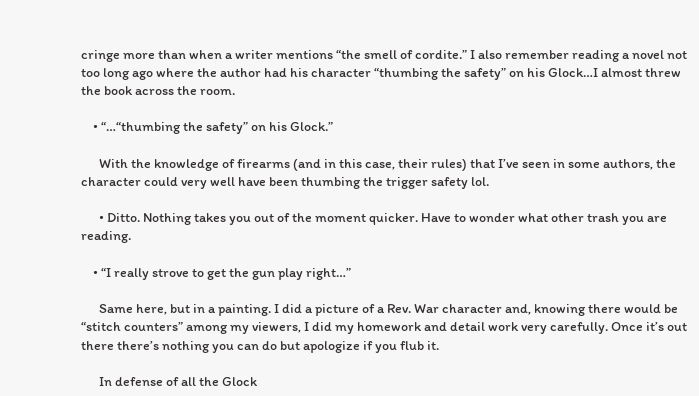cringe more than when a writer mentions “the smell of cordite.” I also remember reading a novel not too long ago where the author had his character “thumbing the safety” on his Glock…I almost threw the book across the room.

    • “…“thumbing the safety” on his Glock.”

      With the knowledge of firearms (and in this case, their rules) that I’ve seen in some authors, the character could very well have been thumbing the trigger safety lol.

      • Ditto. Nothing takes you out of the moment quicker. Have to wonder what other trash you are reading.

    • “I really strove to get the gun play right…”

      Same here, but in a painting. I did a picture of a Rev. War character and, knowing there would be “stitch counters” among my viewers, I did my homework and detail work very carefully. Once it’s out there there’s nothing you can do but apologize if you flub it.

      In defense of all the Glock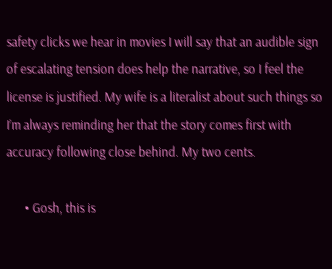safety clicks we hear in movies I will say that an audible sign of escalating tension does help the narrative, so I feel the license is justified. My wife is a literalist about such things so I’m always reminding her that the story comes first with accuracy following close behind. My two cents.

      • Gosh, this is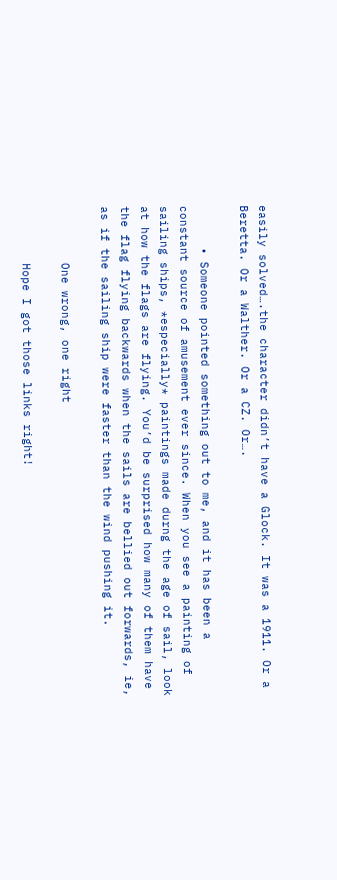easily solved….the character didn’t have a Glock. It was a 1911. Or a Beretta. Or a Walther. Or a CZ. Or….

      • Someone pointed something out to me, and it has been a constant source of amusement ever since. When you see a painting of sailing ships, *especially* paintings made durng the age of sail, look at how the flags are flying. You’d be surprised how many of them have the flag flying backwards when the sails are bellied out forwards, ie, as if the sailing ship were faster than the wind pushing it.

        One wrong, one right

        Hope I got those links right!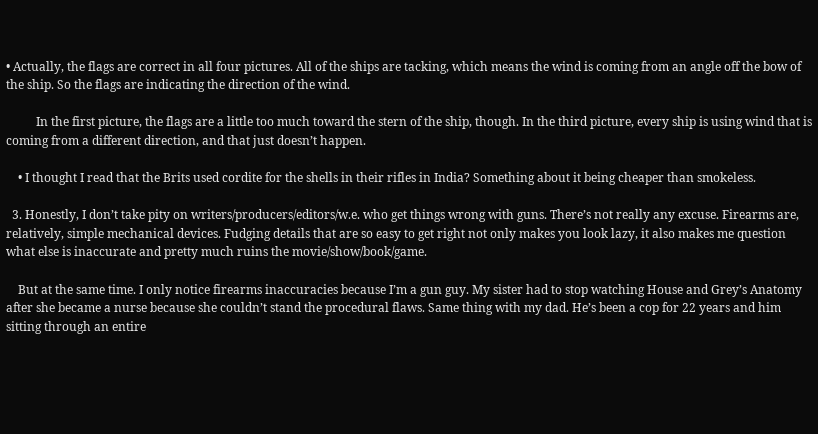• Actually, the flags are correct in all four pictures. All of the ships are tacking, which means the wind is coming from an angle off the bow of the ship. So the flags are indicating the direction of the wind.

          In the first picture, the flags are a little too much toward the stern of the ship, though. In the third picture, every ship is using wind that is coming from a different direction, and that just doesn’t happen.

    • I thought I read that the Brits used cordite for the shells in their rifles in India? Something about it being cheaper than smokeless.

  3. Honestly, I don’t take pity on writers/producers/editors/w.e. who get things wrong with guns. There’s not really any excuse. Firearms are, relatively, simple mechanical devices. Fudging details that are so easy to get right not only makes you look lazy, it also makes me question what else is inaccurate and pretty much ruins the movie/show/book/game.

    But at the same time. I only notice firearms inaccuracies because I’m a gun guy. My sister had to stop watching House and Grey’s Anatomy after she became a nurse because she couldn’t stand the procedural flaws. Same thing with my dad. He’s been a cop for 22 years and him sitting through an entire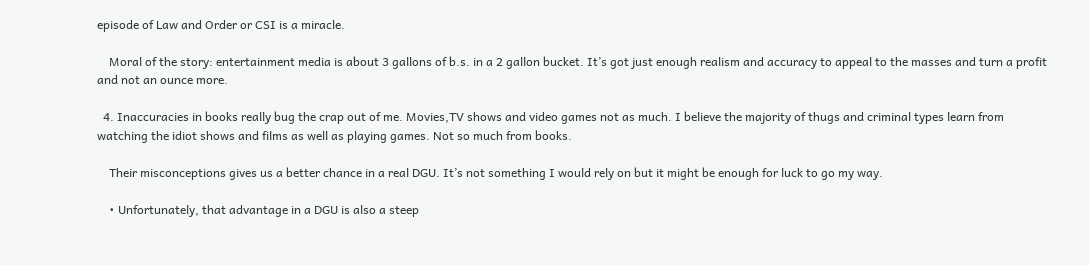episode of Law and Order or CSI is a miracle.

    Moral of the story: entertainment media is about 3 gallons of b.s. in a 2 gallon bucket. It’s got just enough realism and accuracy to appeal to the masses and turn a profit and not an ounce more.

  4. Inaccuracies in books really bug the crap out of me. Movies,TV shows and video games not as much. I believe the majority of thugs and criminal types learn from watching the idiot shows and films as well as playing games. Not so much from books.

    Their misconceptions gives us a better chance in a real DGU. It’s not something I would rely on but it might be enough for luck to go my way.

    • Unfortunately, that advantage in a DGU is also a steep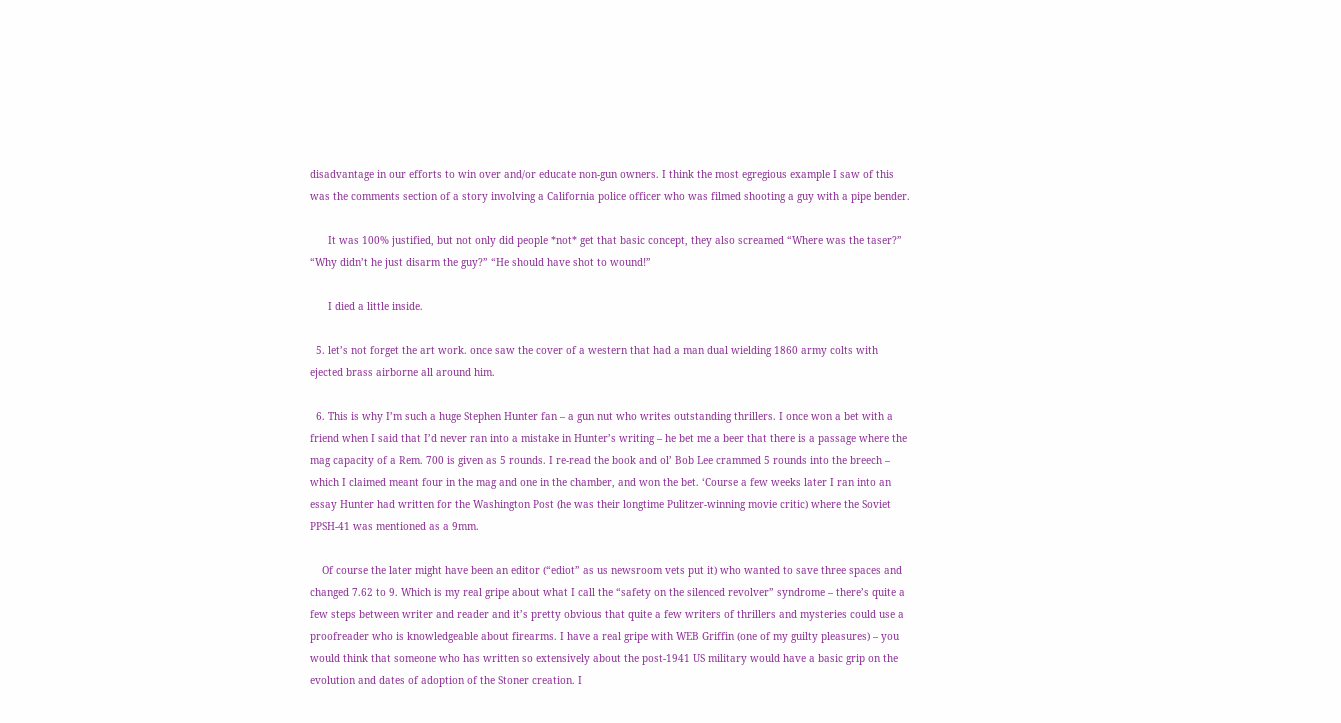disadvantage in our efforts to win over and/or educate non-gun owners. I think the most egregious example I saw of this was the comments section of a story involving a California police officer who was filmed shooting a guy with a pipe bender.

      It was 100% justified, but not only did people *not* get that basic concept, they also screamed “Where was the taser?” “Why didn’t he just disarm the guy?” “He should have shot to wound!”

      I died a little inside.

  5. let’s not forget the art work. once saw the cover of a western that had a man dual wielding 1860 army colts with ejected brass airborne all around him.

  6. This is why I’m such a huge Stephen Hunter fan – a gun nut who writes outstanding thrillers. I once won a bet with a friend when I said that I’d never ran into a mistake in Hunter’s writing – he bet me a beer that there is a passage where the mag capacity of a Rem. 700 is given as 5 rounds. I re-read the book and ol’ Bob Lee crammed 5 rounds into the breech – which I claimed meant four in the mag and one in the chamber, and won the bet. ‘Course a few weeks later I ran into an essay Hunter had written for the Washington Post (he was their longtime Pulitzer-winning movie critic) where the Soviet PPSH-41 was mentioned as a 9mm.

    Of course the later might have been an editor (“ediot” as us newsroom vets put it) who wanted to save three spaces and changed 7.62 to 9. Which is my real gripe about what I call the “safety on the silenced revolver” syndrome – there’s quite a few steps between writer and reader and it’s pretty obvious that quite a few writers of thrillers and mysteries could use a proofreader who is knowledgeable about firearms. I have a real gripe with WEB Griffin (one of my guilty pleasures) – you would think that someone who has written so extensively about the post-1941 US military would have a basic grip on the evolution and dates of adoption of the Stoner creation. I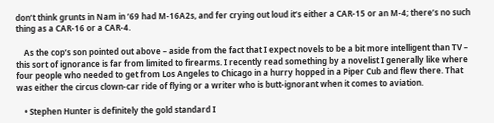don’t think grunts in Nam in ’69 had M-16A2s, and fer crying out loud it’s either a CAR-15 or an M-4; there’s no such thing as a CAR-16 or a CAR-4.

    As the cop’s son pointed out above – aside from the fact that I expect novels to be a bit more intelligent than TV – this sort of ignorance is far from limited to firearms. I recently read something by a novelist I generally like where four people who needed to get from Los Angeles to Chicago in a hurry hopped in a Piper Cub and flew there. That was either the circus clown-car ride of flying or a writer who is butt-ignorant when it comes to aviation.

    • Stephen Hunter is definitely the gold standard I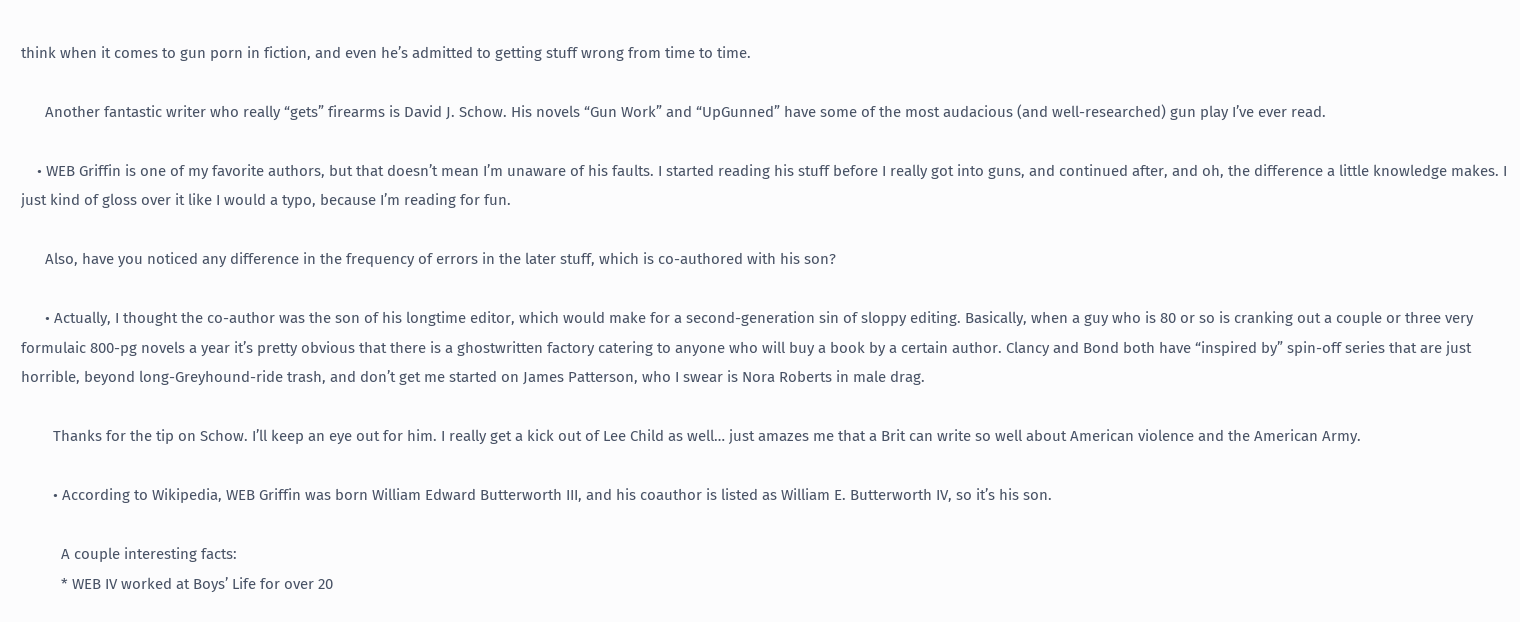think when it comes to gun porn in fiction, and even he’s admitted to getting stuff wrong from time to time.

      Another fantastic writer who really “gets” firearms is David J. Schow. His novels “Gun Work” and “UpGunned” have some of the most audacious (and well-researched) gun play I’ve ever read.

    • WEB Griffin is one of my favorite authors, but that doesn’t mean I’m unaware of his faults. I started reading his stuff before I really got into guns, and continued after, and oh, the difference a little knowledge makes. I just kind of gloss over it like I would a typo, because I’m reading for fun.

      Also, have you noticed any difference in the frequency of errors in the later stuff, which is co-authored with his son?

      • Actually, I thought the co-author was the son of his longtime editor, which would make for a second-generation sin of sloppy editing. Basically, when a guy who is 80 or so is cranking out a couple or three very formulaic 800-pg novels a year it’s pretty obvious that there is a ghostwritten factory catering to anyone who will buy a book by a certain author. Clancy and Bond both have “inspired by” spin-off series that are just horrible, beyond long-Greyhound-ride trash, and don’t get me started on James Patterson, who I swear is Nora Roberts in male drag.

        Thanks for the tip on Schow. I’ll keep an eye out for him. I really get a kick out of Lee Child as well… just amazes me that a Brit can write so well about American violence and the American Army.

        • According to Wikipedia, WEB Griffin was born William Edward Butterworth III, and his coauthor is listed as William E. Butterworth IV, so it’s his son.

          A couple interesting facts:
          * WEB IV worked at Boys’ Life for over 20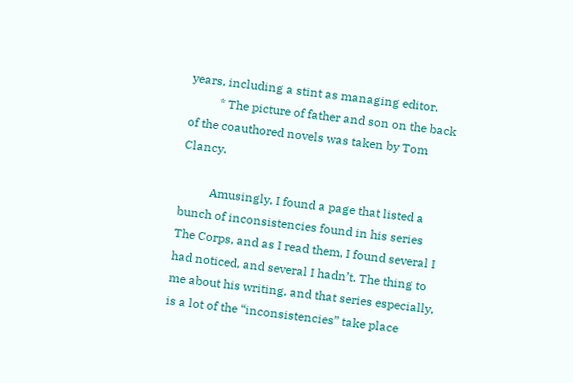years, including a stint as managing editor.
          * The picture of father and son on the back of the coauthored novels was taken by Tom Clancy.

          Amusingly, I found a page that listed a bunch of inconsistencies found in his series The Corps, and as I read them, I found several I had noticed, and several I hadn’t. The thing to me about his writing, and that series especially, is a lot of the “inconsistencies” take place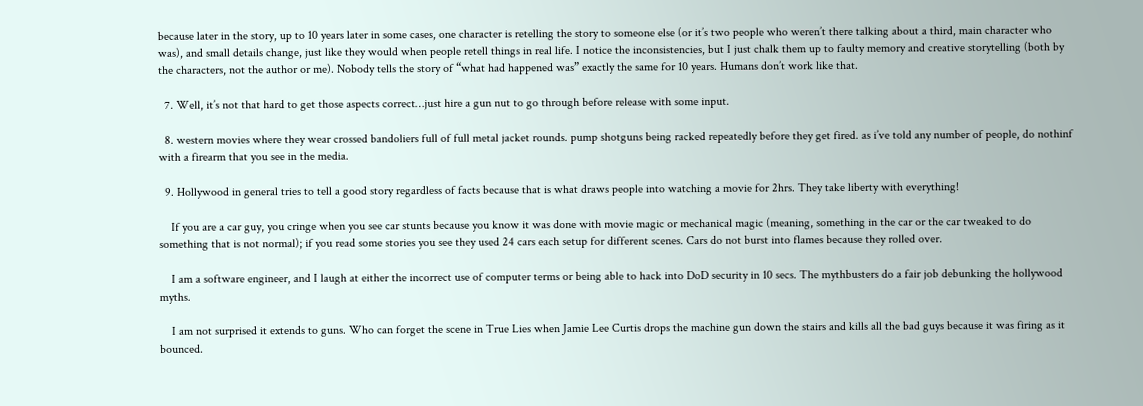because later in the story, up to 10 years later in some cases, one character is retelling the story to someone else (or it’s two people who weren’t there talking about a third, main character who was), and small details change, just like they would when people retell things in real life. I notice the inconsistencies, but I just chalk them up to faulty memory and creative storytelling (both by the characters, not the author or me). Nobody tells the story of “what had happened was” exactly the same for 10 years. Humans don’t work like that.

  7. Well, it’s not that hard to get those aspects correct…just hire a gun nut to go through before release with some input.

  8. western movies where they wear crossed bandoliers full of full metal jacket rounds. pump shotguns being racked repeatedly before they get fired. as i’ve told any number of people, do nothinf with a firearm that you see in the media.

  9. Hollywood in general tries to tell a good story regardless of facts because that is what draws people into watching a movie for 2hrs. They take liberty with everything!

    If you are a car guy, you cringe when you see car stunts because you know it was done with movie magic or mechanical magic (meaning, something in the car or the car tweaked to do something that is not normal); if you read some stories you see they used 24 cars each setup for different scenes. Cars do not burst into flames because they rolled over.

    I am a software engineer, and I laugh at either the incorrect use of computer terms or being able to hack into DoD security in 10 secs. The mythbusters do a fair job debunking the hollywood myths.

    I am not surprised it extends to guns. Who can forget the scene in True Lies when Jamie Lee Curtis drops the machine gun down the stairs and kills all the bad guys because it was firing as it bounced.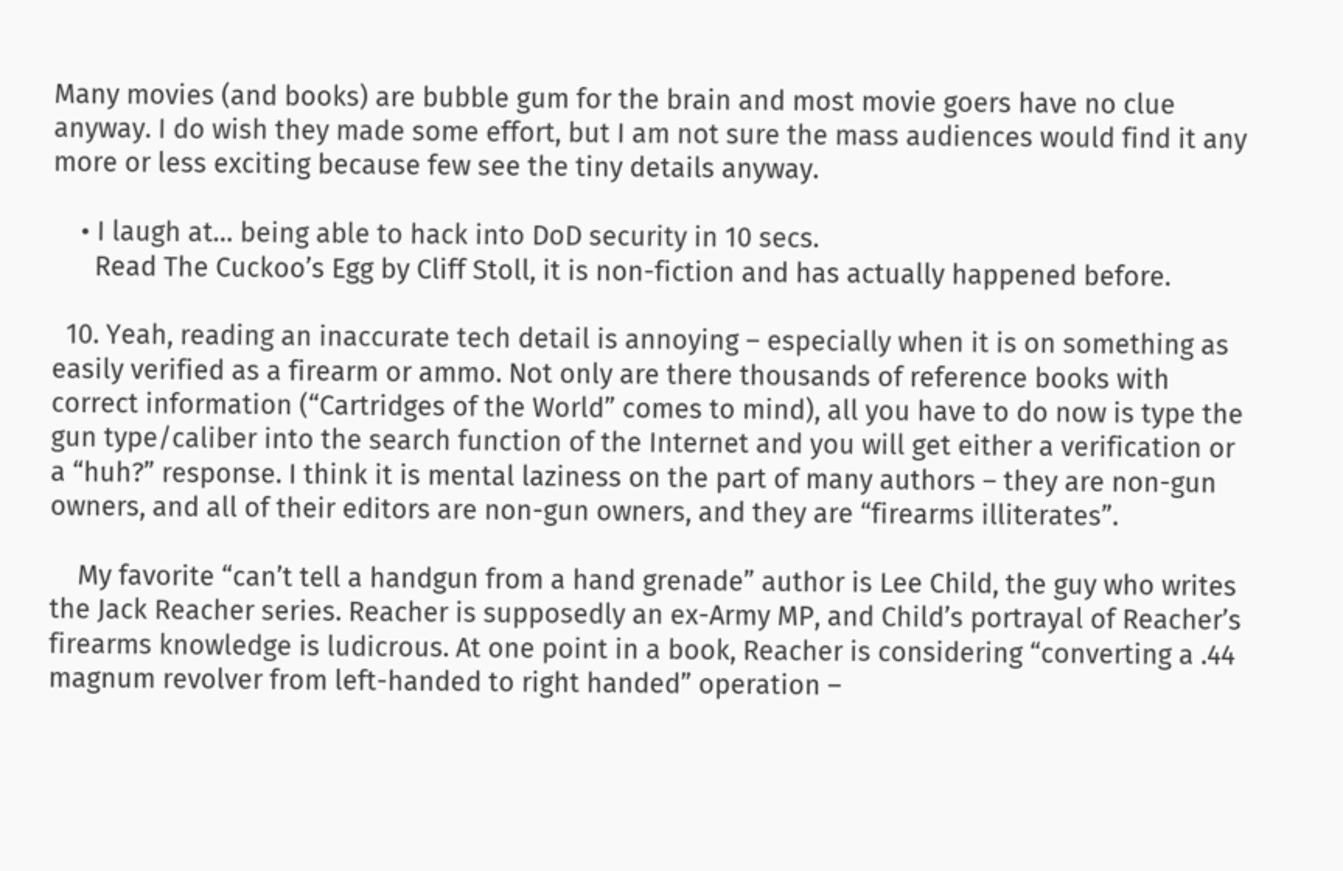Many movies (and books) are bubble gum for the brain and most movie goers have no clue anyway. I do wish they made some effort, but I am not sure the mass audiences would find it any more or less exciting because few see the tiny details anyway.

    • I laugh at… being able to hack into DoD security in 10 secs.
      Read The Cuckoo’s Egg by Cliff Stoll, it is non-fiction and has actually happened before.

  10. Yeah, reading an inaccurate tech detail is annoying – especially when it is on something as easily verified as a firearm or ammo. Not only are there thousands of reference books with correct information (“Cartridges of the World” comes to mind), all you have to do now is type the gun type/caliber into the search function of the Internet and you will get either a verification or a “huh?” response. I think it is mental laziness on the part of many authors – they are non-gun owners, and all of their editors are non-gun owners, and they are “firearms illiterates”.

    My favorite “can’t tell a handgun from a hand grenade” author is Lee Child, the guy who writes the Jack Reacher series. Reacher is supposedly an ex-Army MP, and Child’s portrayal of Reacher’s firearms knowledge is ludicrous. At one point in a book, Reacher is considering “converting a .44 magnum revolver from left-handed to right handed” operation –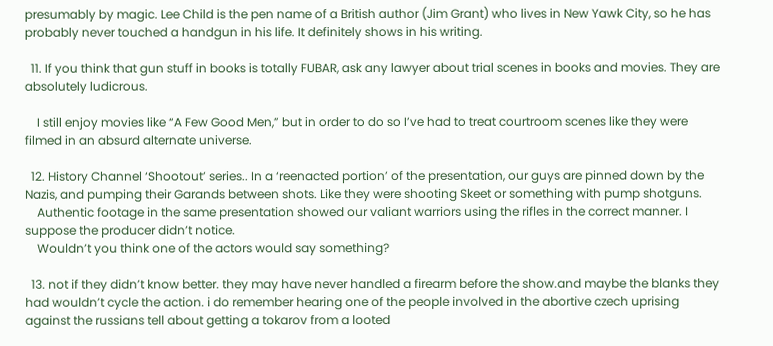presumably by magic. Lee Child is the pen name of a British author (Jim Grant) who lives in New Yawk City, so he has probably never touched a handgun in his life. It definitely shows in his writing.

  11. If you think that gun stuff in books is totally FUBAR, ask any lawyer about trial scenes in books and movies. They are absolutely ludicrous.

    I still enjoy movies like “A Few Good Men,” but in order to do so I’ve had to treat courtroom scenes like they were filmed in an absurd alternate universe.

  12. History Channel ‘Shootout’ series.. In a ‘reenacted portion’ of the presentation, our guys are pinned down by the Nazis, and pumping their Garands between shots. Like they were shooting Skeet or something with pump shotguns.
    Authentic footage in the same presentation showed our valiant warriors using the rifles in the correct manner. I suppose the producer didn’t notice.
    Wouldn’t you think one of the actors would say something?

  13. not if they didn’t know better. they may have never handled a firearm before the show.and maybe the blanks they had wouldn’t cycle the action. i do remember hearing one of the people involved in the abortive czech uprising against the russians tell about getting a tokarov from a looted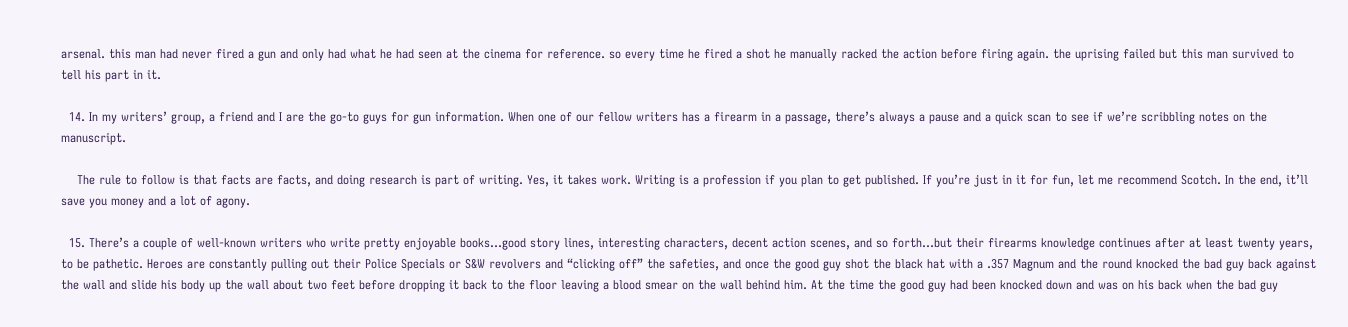arsenal. this man had never fired a gun and only had what he had seen at the cinema for reference. so every time he fired a shot he manually racked the action before firing again. the uprising failed but this man survived to tell his part in it.

  14. In my writers’ group, a friend and I are the go-to guys for gun information. When one of our fellow writers has a firearm in a passage, there’s always a pause and a quick scan to see if we’re scribbling notes on the manuscript.

    The rule to follow is that facts are facts, and doing research is part of writing. Yes, it takes work. Writing is a profession if you plan to get published. If you’re just in it for fun, let me recommend Scotch. In the end, it’ll save you money and a lot of agony.

  15. There’s a couple of well-known writers who write pretty enjoyable books…good story lines, interesting characters, decent action scenes, and so forth…but their firearms knowledge continues after at least twenty years, to be pathetic. Heroes are constantly pulling out their Police Specials or S&W revolvers and “clicking off” the safeties, and once the good guy shot the black hat with a .357 Magnum and the round knocked the bad guy back against the wall and slide his body up the wall about two feet before dropping it back to the floor leaving a blood smear on the wall behind him. At the time the good guy had been knocked down and was on his back when the bad guy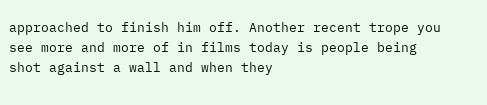approached to finish him off. Another recent trope you see more and more of in films today is people being shot against a wall and when they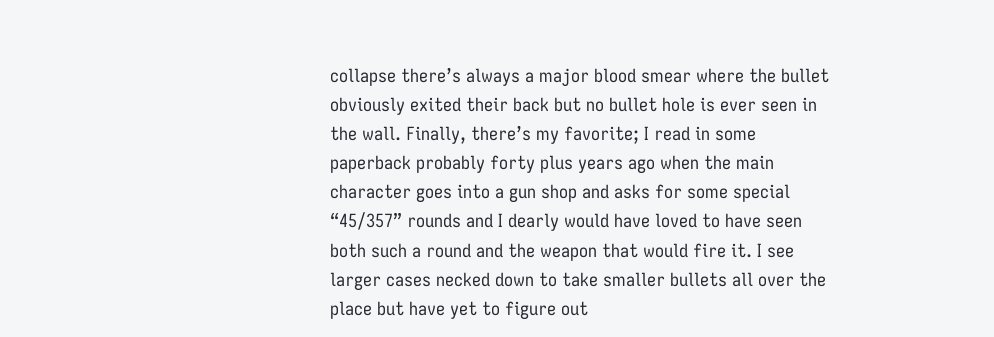collapse there’s always a major blood smear where the bullet obviously exited their back but no bullet hole is ever seen in the wall. Finally, there’s my favorite; I read in some paperback probably forty plus years ago when the main character goes into a gun shop and asks for some special “45/357” rounds and I dearly would have loved to have seen both such a round and the weapon that would fire it. I see larger cases necked down to take smaller bullets all over the place but have yet to figure out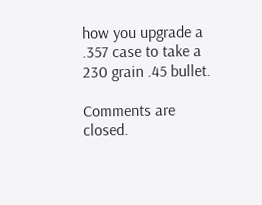how you upgrade a .357 case to take a 230 grain .45 bullet.

Comments are closed.